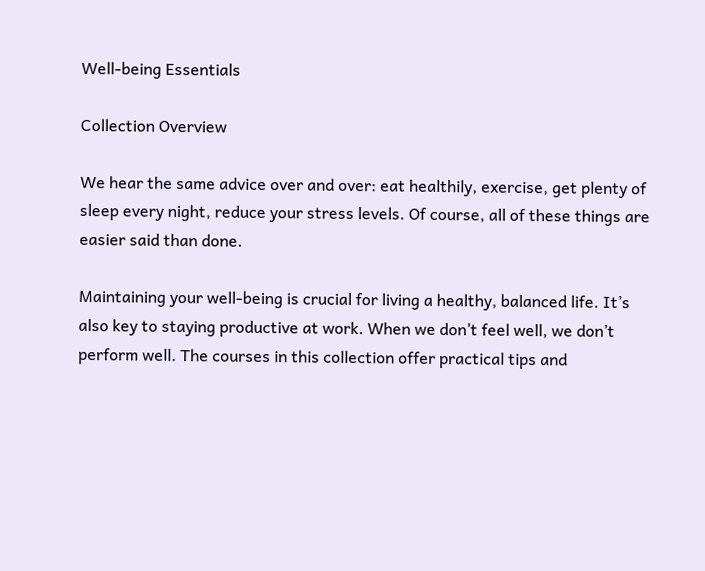Well-being Essentials

Collection Overview

We hear the same advice over and over: eat healthily, exercise, get plenty of sleep every night, reduce your stress levels. Of course, all of these things are easier said than done.

Maintaining your well-being is crucial for living a healthy, balanced life. It’s also key to staying productive at work. When we don’t feel well, we don’t perform well. The courses in this collection offer practical tips and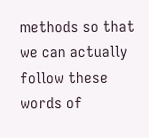methods so that we can actually follow these words of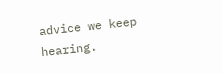advice we keep hearing.